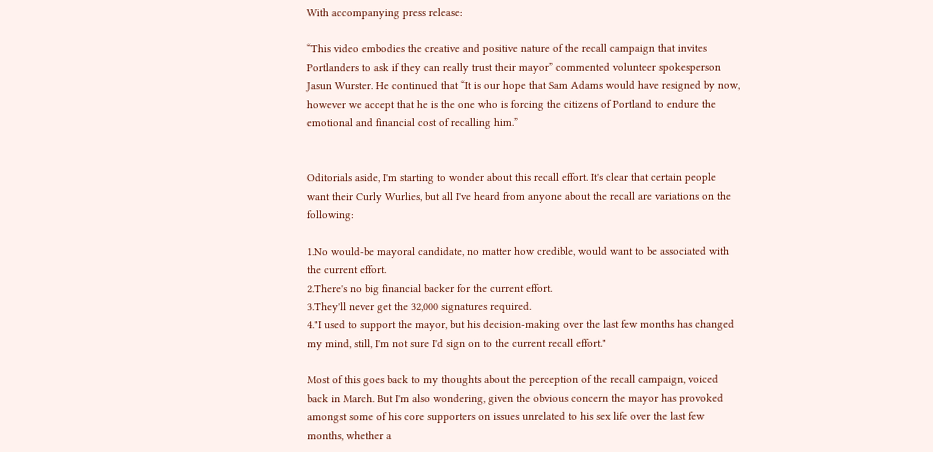With accompanying press release:

“This video embodies the creative and positive nature of the recall campaign that invites Portlanders to ask if they can really trust their mayor” commented volunteer spokesperson Jasun Wurster. He continued that “It is our hope that Sam Adams would have resigned by now, however we accept that he is the one who is forcing the citizens of Portland to endure the emotional and financial cost of recalling him.”


Oditorials aside, I'm starting to wonder about this recall effort. It's clear that certain people want their Curly Wurlies, but all I've heard from anyone about the recall are variations on the following:

1.No would-be mayoral candidate, no matter how credible, would want to be associated with the current effort.
2.There's no big financial backer for the current effort.
3.They'll never get the 32,000 signatures required.
4."I used to support the mayor, but his decision-making over the last few months has changed my mind, still, I'm not sure I'd sign on to the current recall effort."

Most of this goes back to my thoughts about the perception of the recall campaign, voiced back in March. But I'm also wondering, given the obvious concern the mayor has provoked amongst some of his core supporters on issues unrelated to his sex life over the last few months, whether a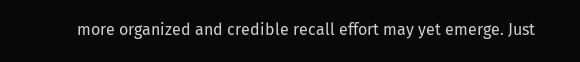more organized and credible recall effort may yet emerge. Just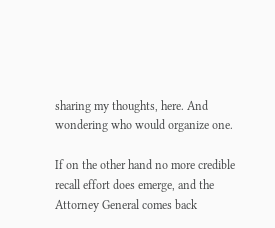sharing my thoughts, here. And wondering who would organize one.

If on the other hand no more credible recall effort does emerge, and the Attorney General comes back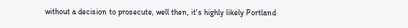without a decision to prosecute, well then, it's highly likely Portland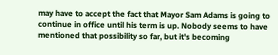may have to accept the fact that Mayor Sam Adams is going to continue in office until his term is up. Nobody seems to have mentioned that possibility so far, but it's becoming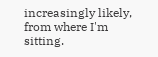increasingly likely, from where I'm sitting.